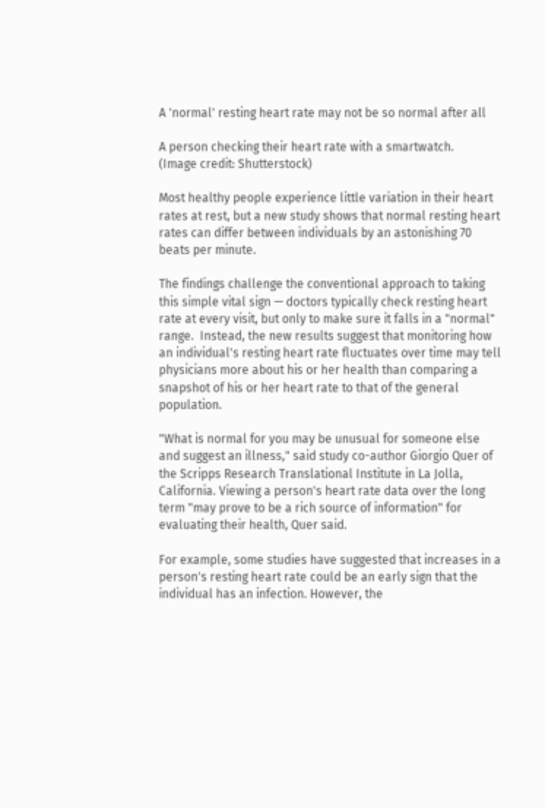A 'normal' resting heart rate may not be so normal after all

A person checking their heart rate with a smartwatch.
(Image credit: Shutterstock)

Most healthy people experience little variation in their heart rates at rest, but a new study shows that normal resting heart rates can differ between individuals by an astonishing 70 beats per minute.

The findings challenge the conventional approach to taking this simple vital sign — doctors typically check resting heart rate at every visit, but only to make sure it falls in a "normal" range.  Instead, the new results suggest that monitoring how an individual's resting heart rate fluctuates over time may tell physicians more about his or her health than comparing a snapshot of his or her heart rate to that of the general population.

"What is normal for you may be unusual for someone else and suggest an illness," said study co-author Giorgio Quer of the Scripps Research Translational Institute in La Jolla, California. Viewing a person's heart rate data over the long term "may prove to be a rich source of information" for evaluating their health, Quer said.

For example, some studies have suggested that increases in a person's resting heart rate could be an early sign that the individual has an infection. However, the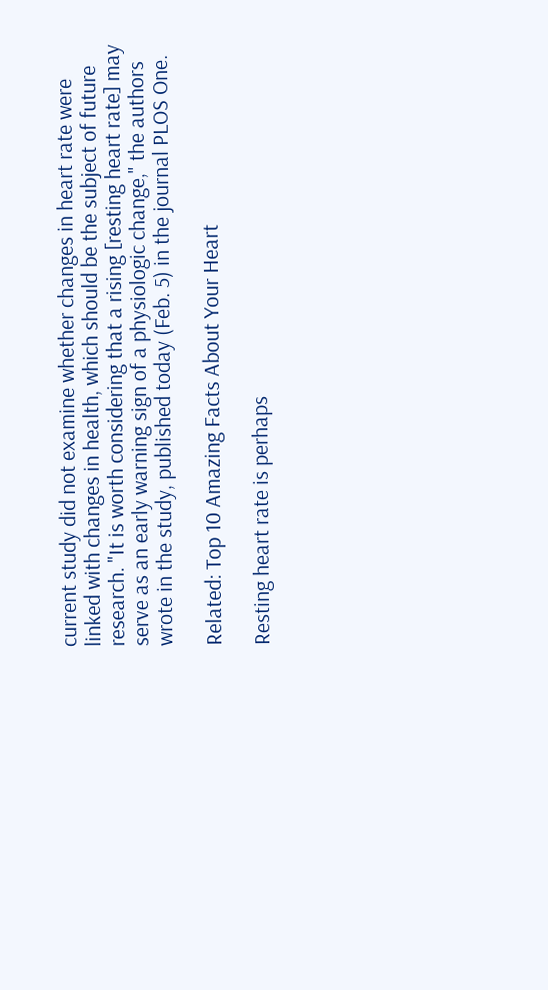current study did not examine whether changes in heart rate were linked with changes in health, which should be the subject of future research. "It is worth considering that a rising [resting heart rate] may serve as an early warning sign of a physiologic change," the authors wrote in the study, published today (Feb. 5) in the journal PLOS One.

Related: Top 10 Amazing Facts About Your Heart

Resting heart rate is perhaps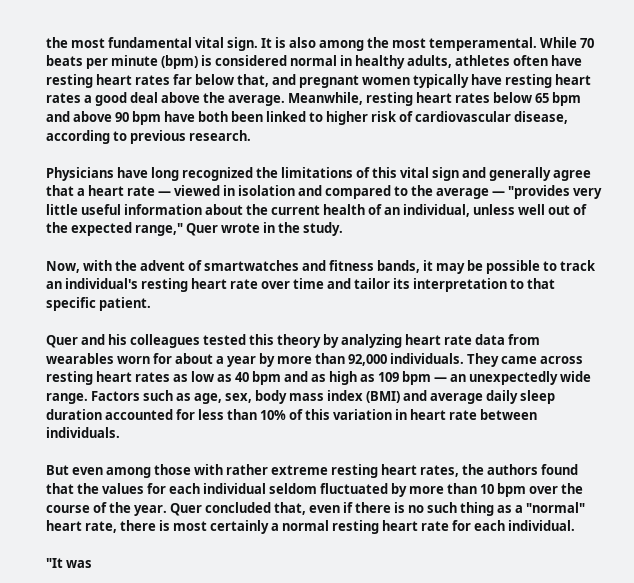the most fundamental vital sign. It is also among the most temperamental. While 70 beats per minute (bpm) is considered normal in healthy adults, athletes often have resting heart rates far below that, and pregnant women typically have resting heart rates a good deal above the average. Meanwhile, resting heart rates below 65 bpm and above 90 bpm have both been linked to higher risk of cardiovascular disease, according to previous research.

Physicians have long recognized the limitations of this vital sign and generally agree that a heart rate — viewed in isolation and compared to the average — "provides very little useful information about the current health of an individual, unless well out of the expected range," Quer wrote in the study.

Now, with the advent of smartwatches and fitness bands, it may be possible to track an individual's resting heart rate over time and tailor its interpretation to that specific patient.

Quer and his colleagues tested this theory by analyzing heart rate data from wearables worn for about a year by more than 92,000 individuals. They came across resting heart rates as low as 40 bpm and as high as 109 bpm — an unexpectedly wide range. Factors such as age, sex, body mass index (BMI) and average daily sleep duration accounted for less than 10% of this variation in heart rate between individuals.

But even among those with rather extreme resting heart rates, the authors found that the values for each individual seldom fluctuated by more than 10 bpm over the course of the year. Quer concluded that, even if there is no such thing as a "normal" heart rate, there is most certainly a normal resting heart rate for each individual.

"It was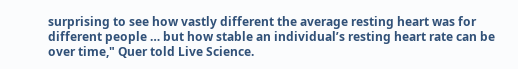surprising to see how vastly different the average resting heart was for different people … but how stable an individual’s resting heart rate can be over time," Quer told Live Science.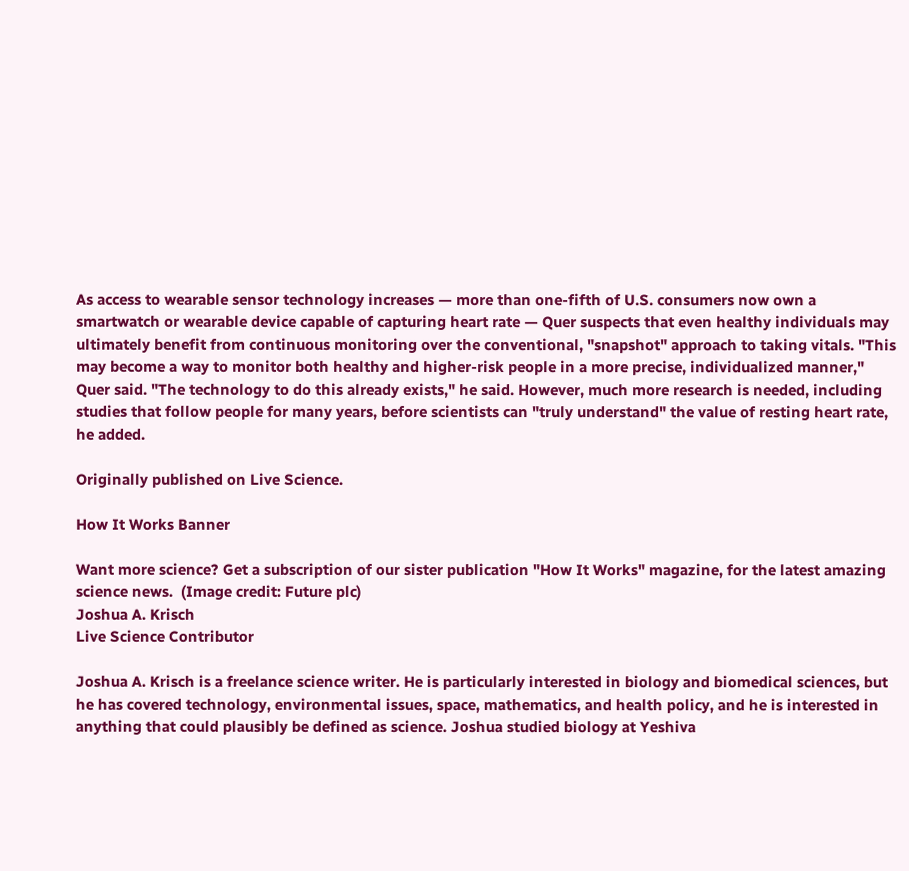As access to wearable sensor technology increases — more than one-fifth of U.S. consumers now own a smartwatch or wearable device capable of capturing heart rate — Quer suspects that even healthy individuals may ultimately benefit from continuous monitoring over the conventional, "snapshot" approach to taking vitals. "This may become a way to monitor both healthy and higher-risk people in a more precise, individualized manner," Quer said. "The technology to do this already exists," he said. However, much more research is needed, including studies that follow people for many years, before scientists can "truly understand" the value of resting heart rate, he added.

Originally published on Live Science.

How It Works Banner

Want more science? Get a subscription of our sister publication "How It Works" magazine, for the latest amazing science news.  (Image credit: Future plc)
Joshua A. Krisch
Live Science Contributor

Joshua A. Krisch is a freelance science writer. He is particularly interested in biology and biomedical sciences, but he has covered technology, environmental issues, space, mathematics, and health policy, and he is interested in anything that could plausibly be defined as science. Joshua studied biology at Yeshiva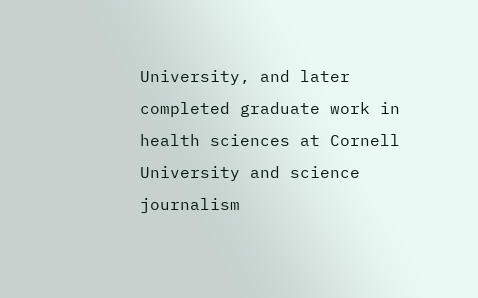University, and later completed graduate work in health sciences at Cornell University and science journalism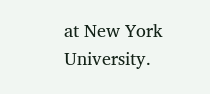at New York University.